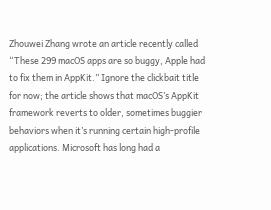Zhouwei Zhang wrote an article recently called “These 299 macOS apps are so buggy, Apple had to fix them in AppKit.” Ignore the clickbait title for now; the article shows that macOS’s AppKit framework reverts to older, sometimes buggier behaviors when it’s running certain high-profile applications. Microsoft has long had a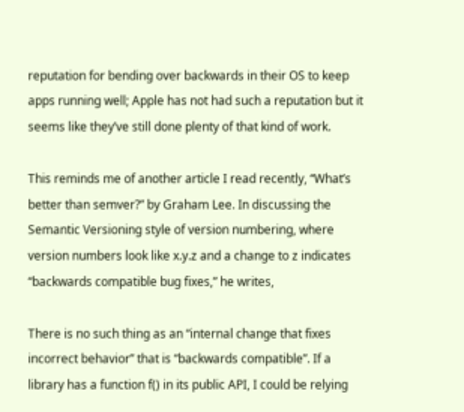reputation for bending over backwards in their OS to keep apps running well; Apple has not had such a reputation but it seems like they’ve still done plenty of that kind of work.

This reminds me of another article I read recently, “What’s better than semver?” by Graham Lee. In discussing the Semantic Versioning style of version numbering, where version numbers look like x.y.z and a change to z indicates “backwards compatible bug fixes,” he writes,

There is no such thing as an “internal change that fixes incorrect behavior” that is “backwards compatible”. If a library has a function f() in its public API, I could be relying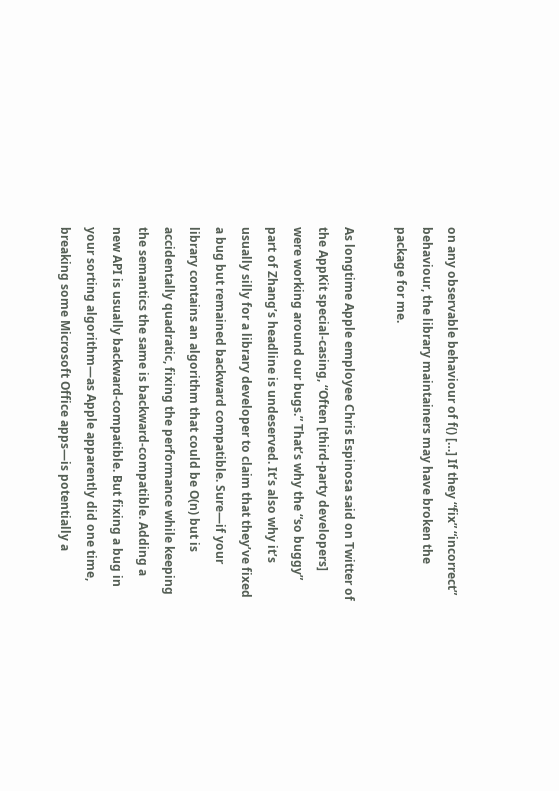on any observable behaviour of f() […] If they “fix” “incorrect” behaviour, the library maintainers may have broken the package for me.

As longtime Apple employee Chris Espinosa said on Twitter of the AppKit special-casing, “Often [third-party developers] were working around our bugs.” That’s why the “so buggy” part of Zhang’s headline is undeserved. It’s also why it’s usually silly for a library developer to claim that they’ve fixed a bug but remained backward compatible. Sure—if your library contains an algorithm that could be O(n) but is accidentally quadratic, fixing the performance while keeping the semantics the same is backward-compatible. Adding a new API is usually backward-compatible. But fixing a bug in your sorting algorithm—as Apple apparently did one time, breaking some Microsoft Office apps—is potentially a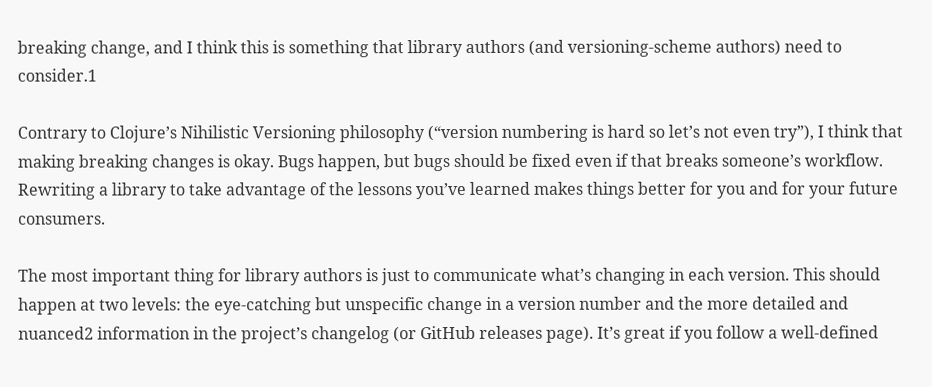breaking change, and I think this is something that library authors (and versioning-scheme authors) need to consider.1

Contrary to Clojure’s Nihilistic Versioning philosophy (“version numbering is hard so let’s not even try”), I think that making breaking changes is okay. Bugs happen, but bugs should be fixed even if that breaks someone’s workflow. Rewriting a library to take advantage of the lessons you’ve learned makes things better for you and for your future consumers.

The most important thing for library authors is just to communicate what’s changing in each version. This should happen at two levels: the eye-catching but unspecific change in a version number and the more detailed and nuanced2 information in the project’s changelog (or GitHub releases page). It’s great if you follow a well-defined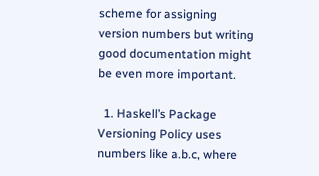scheme for assigning version numbers but writing good documentation might be even more important.

  1. Haskell’s Package Versioning Policy uses numbers like a.b.c, where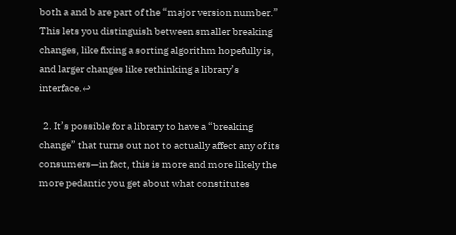both a and b are part of the “major version number.” This lets you distinguish between smaller breaking changes, like fixing a sorting algorithm hopefully is, and larger changes like rethinking a library’s interface.↩

  2. It’s possible for a library to have a “breaking change” that turns out not to actually affect any of its consumers—in fact, this is more and more likely the more pedantic you get about what constitutes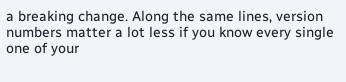a breaking change. Along the same lines, version numbers matter a lot less if you know every single one of your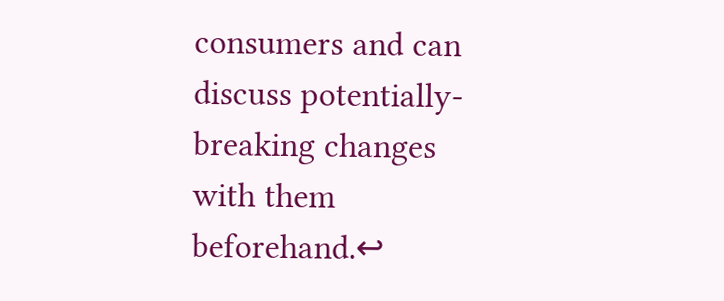consumers and can discuss potentially-breaking changes with them beforehand.↩